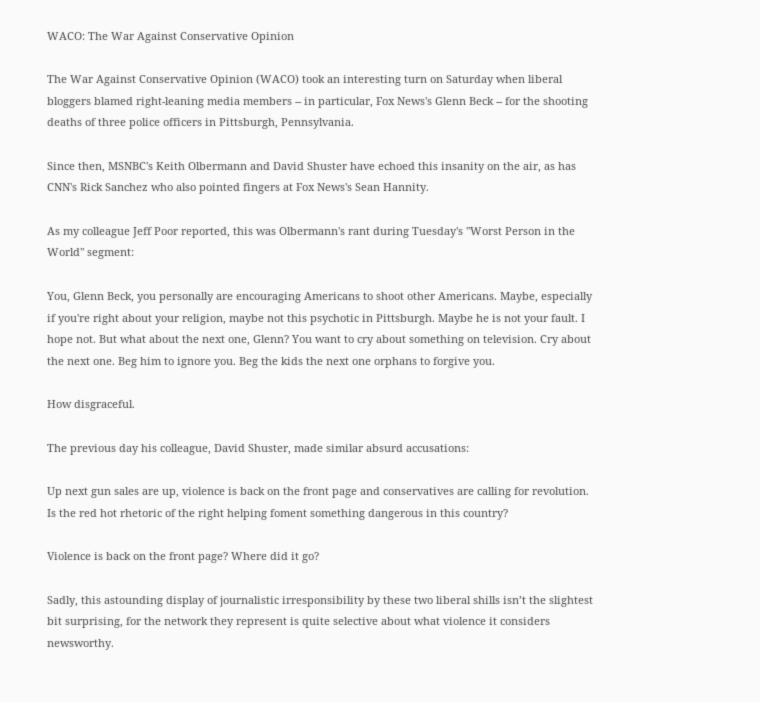WACO: The War Against Conservative Opinion

The War Against Conservative Opinion (WACO) took an interesting turn on Saturday when liberal bloggers blamed right-leaning media members -- in particular, Fox News's Glenn Beck -- for the shooting deaths of three police officers in Pittsburgh, Pennsylvania.

Since then, MSNBC's Keith Olbermann and David Shuster have echoed this insanity on the air, as has CNN's Rick Sanchez who also pointed fingers at Fox News's Sean Hannity.

As my colleague Jeff Poor reported, this was Olbermann's rant during Tuesday's "Worst Person in the World" segment:

You, Glenn Beck, you personally are encouraging Americans to shoot other Americans. Maybe, especially if you're right about your religion, maybe not this psychotic in Pittsburgh. Maybe he is not your fault. I hope not. But what about the next one, Glenn? You want to cry about something on television. Cry about the next one. Beg him to ignore you. Beg the kids the next one orphans to forgive you.

How disgraceful.

The previous day his colleague, David Shuster, made similar absurd accusations:

Up next gun sales are up, violence is back on the front page and conservatives are calling for revolution. Is the red hot rhetoric of the right helping foment something dangerous in this country?

Violence is back on the front page? Where did it go?

Sadly, this astounding display of journalistic irresponsibility by these two liberal shills isn’t the slightest bit surprising, for the network they represent is quite selective about what violence it considers newsworthy.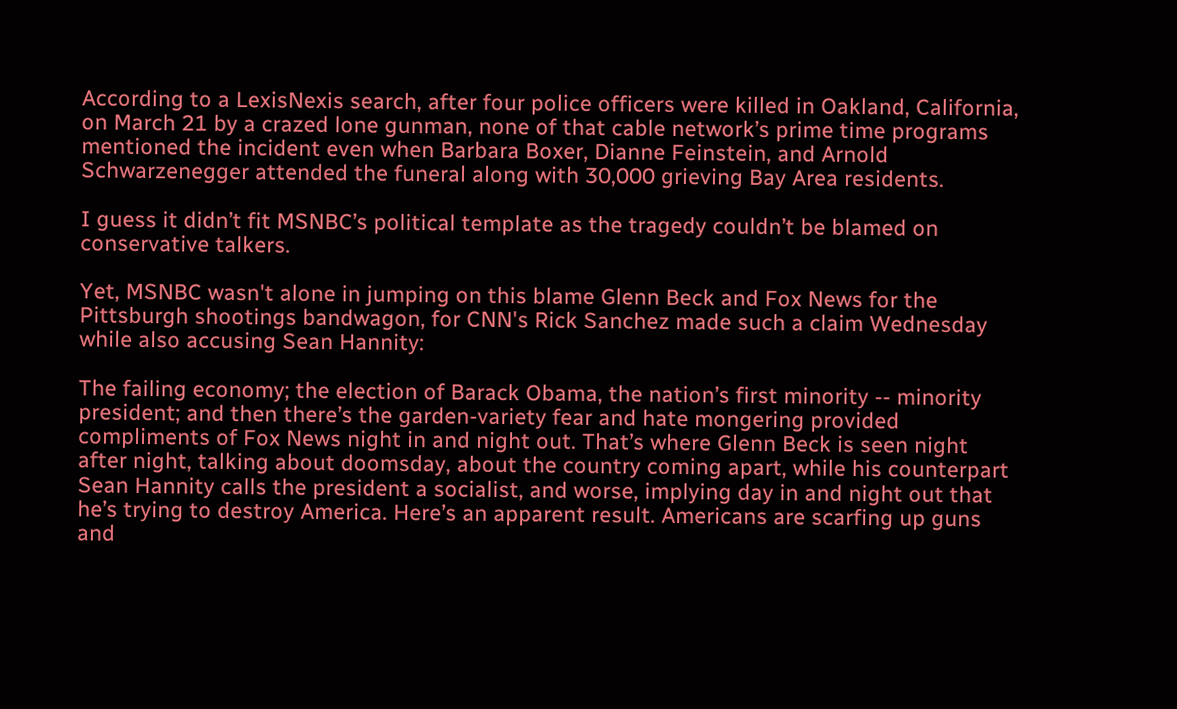According to a LexisNexis search, after four police officers were killed in Oakland, California, on March 21 by a crazed lone gunman, none of that cable network’s prime time programs mentioned the incident even when Barbara Boxer, Dianne Feinstein, and Arnold Schwarzenegger attended the funeral along with 30,000 grieving Bay Area residents.

I guess it didn’t fit MSNBC’s political template as the tragedy couldn’t be blamed on conservative talkers.

Yet, MSNBC wasn't alone in jumping on this blame Glenn Beck and Fox News for the Pittsburgh shootings bandwagon, for CNN's Rick Sanchez made such a claim Wednesday while also accusing Sean Hannity:

The failing economy; the election of Barack Obama, the nation’s first minority -- minority president; and then there’s the garden-variety fear and hate mongering provided compliments of Fox News night in and night out. That’s where Glenn Beck is seen night after night, talking about doomsday, about the country coming apart, while his counterpart Sean Hannity calls the president a socialist, and worse, implying day in and night out that he’s trying to destroy America. Here’s an apparent result. Americans are scarfing up guns and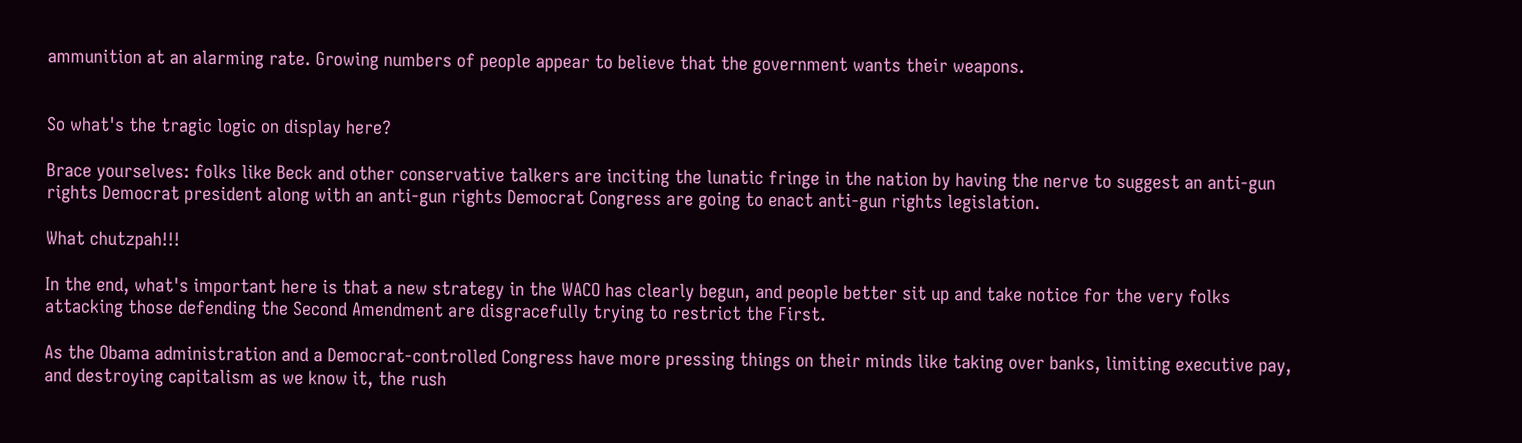ammunition at an alarming rate. Growing numbers of people appear to believe that the government wants their weapons.


So what's the tragic logic on display here?

Brace yourselves: folks like Beck and other conservative talkers are inciting the lunatic fringe in the nation by having the nerve to suggest an anti-gun rights Democrat president along with an anti-gun rights Democrat Congress are going to enact anti-gun rights legislation.

What chutzpah!!!

In the end, what's important here is that a new strategy in the WACO has clearly begun, and people better sit up and take notice for the very folks attacking those defending the Second Amendment are disgracefully trying to restrict the First.

As the Obama administration and a Democrat-controlled Congress have more pressing things on their minds like taking over banks, limiting executive pay, and destroying capitalism as we know it, the rush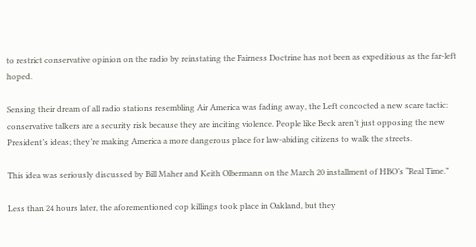to restrict conservative opinion on the radio by reinstating the Fairness Doctrine has not been as expeditious as the far-left hoped.

Sensing their dream of all radio stations resembling Air America was fading away, the Left concocted a new scare tactic: conservative talkers are a security risk because they are inciting violence. People like Beck aren’t just opposing the new President’s ideas; they’re making America a more dangerous place for law-abiding citizens to walk the streets.

This idea was seriously discussed by Bill Maher and Keith Olbermann on the March 20 installment of HBO’s “Real Time.”

Less than 24 hours later, the aforementioned cop killings took place in Oakland, but they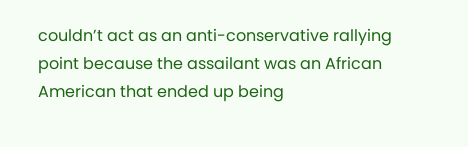couldn’t act as an anti-conservative rallying point because the assailant was an African American that ended up being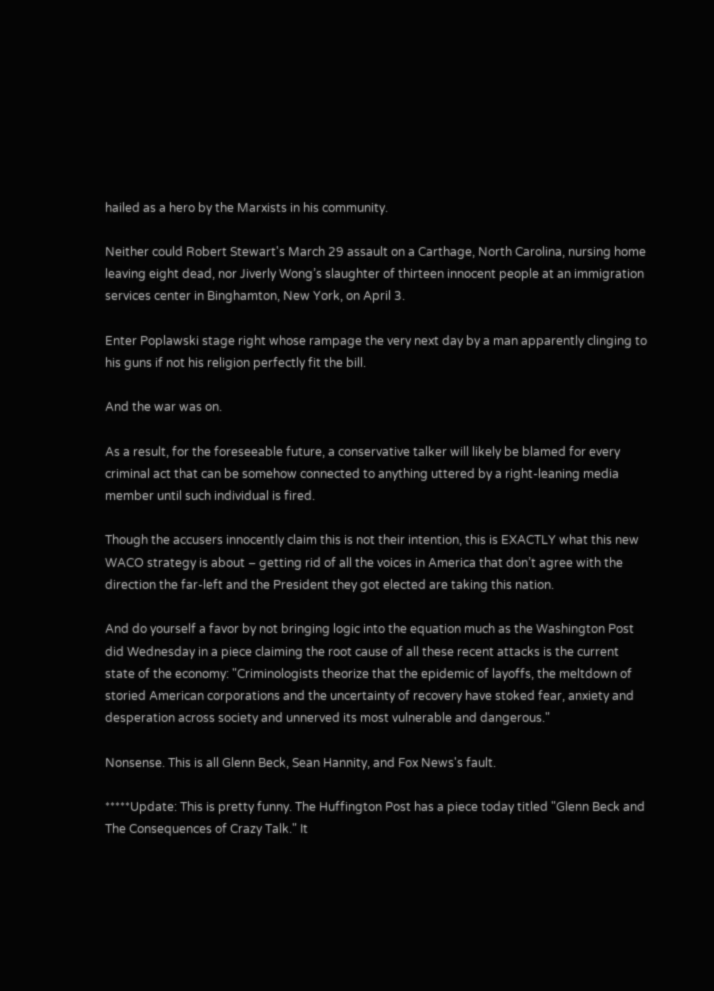hailed as a hero by the Marxists in his community.

Neither could Robert Stewart's March 29 assault on a Carthage, North Carolina, nursing home leaving eight dead, nor Jiverly Wong’s slaughter of thirteen innocent people at an immigration services center in Binghamton, New York, on April 3.

Enter Poplawski stage right whose rampage the very next day by a man apparently clinging to his guns if not his religion perfectly fit the bill.

And the war was on.

As a result, for the foreseeable future, a conservative talker will likely be blamed for every criminal act that can be somehow connected to anything uttered by a right-leaning media member until such individual is fired.

Though the accusers innocently claim this is not their intention, this is EXACTLY what this new WACO strategy is about – getting rid of all the voices in America that don’t agree with the direction the far-left and the President they got elected are taking this nation.

And do yourself a favor by not bringing logic into the equation much as the Washington Post did Wednesday in a piece claiming the root cause of all these recent attacks is the current state of the economy: "Criminologists theorize that the epidemic of layoffs, the meltdown of storied American corporations and the uncertainty of recovery have stoked fear, anxiety and desperation across society and unnerved its most vulnerable and dangerous."

Nonsense. This is all Glenn Beck, Sean Hannity, and Fox News's fault.

*****Update: This is pretty funny. The Huffington Post has a piece today titled "Glenn Beck and The Consequences of Crazy Talk." It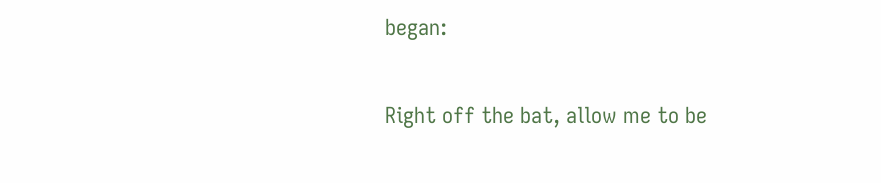began:

Right off the bat, allow me to be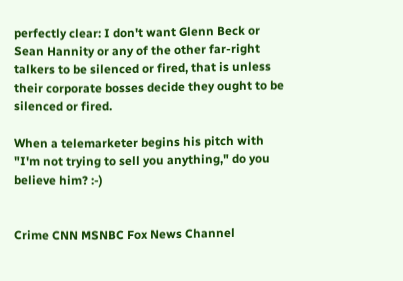perfectly clear: I don't want Glenn Beck or Sean Hannity or any of the other far-right talkers to be silenced or fired, that is unless their corporate bosses decide they ought to be silenced or fired.

When a telemarketer begins his pitch with "I'm not trying to sell you anything," do you believe him? :-)


Crime CNN MSNBC Fox News Channel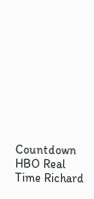Countdown HBO Real Time Richard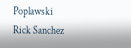Poplawski Rick Sanchez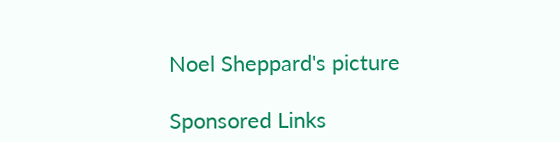Noel Sheppard's picture

Sponsored Links